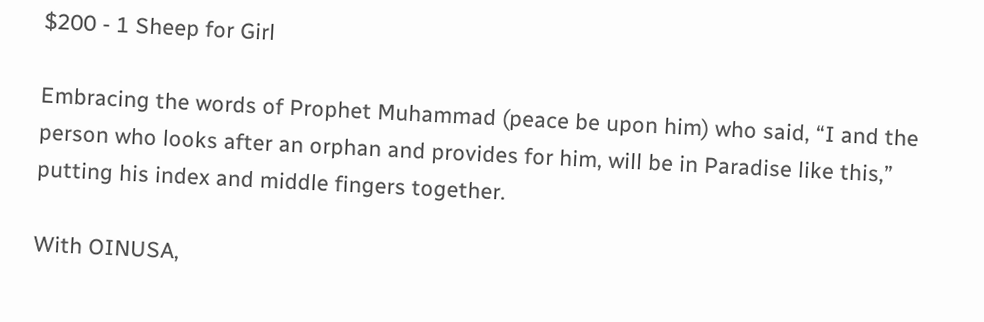$200 - 1 Sheep for Girl

Embracing the words of Prophet Muhammad (peace be upon him) who said, “I and the person who looks after an orphan and provides for him, will be in Paradise like this,” putting his index and middle fingers together.

With OINUSA,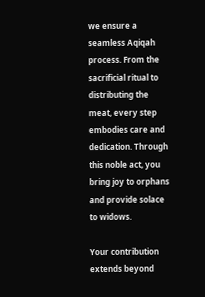we ensure a seamless Aqiqah process. From the sacrificial ritual to distributing the meat, every step embodies care and dedication. Through this noble act, you bring joy to orphans and provide solace to widows.

Your contribution extends beyond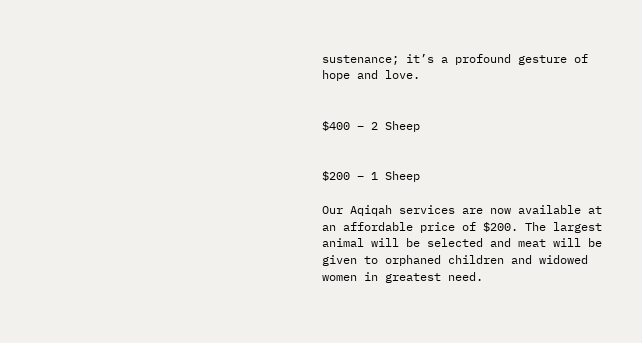sustenance; it’s a profound gesture of hope and love.


$400 – 2 Sheep


$200 – 1 Sheep

Our Aqiqah services are now available at an affordable price of $200. The largest animal will be selected and meat will be given to orphaned children and widowed women in greatest need.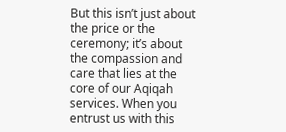But this isn’t just about the price or the ceremony; it’s about the compassion and care that lies at the core of our Aqiqah services. When you entrust us with this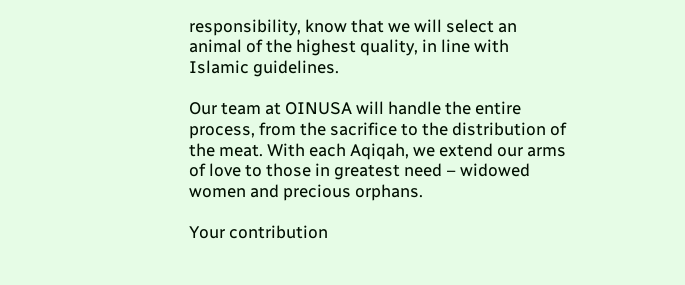responsibility, know that we will select an animal of the highest quality, in line with Islamic guidelines.

Our team at OINUSA will handle the entire process, from the sacrifice to the distribution of the meat. With each Aqiqah, we extend our arms of love to those in greatest need – widowed women and precious orphans.

Your contribution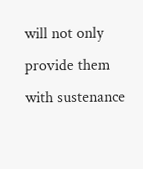will not only provide them with sustenance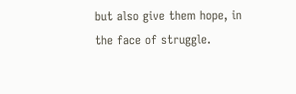but also give them hope, in the face of struggle.